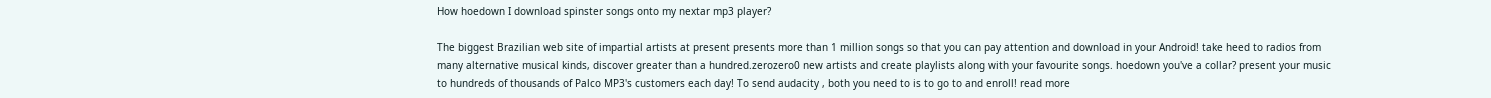How hoedown I download spinster songs onto my nextar mp3 player?

The biggest Brazilian web site of impartial artists at present presents more than 1 million songs so that you can pay attention and download in your Android! take heed to radios from many alternative musical kinds, discover greater than a hundred.zerozero0 new artists and create playlists along with your favourite songs. hoedown you've a collar? present your music to hundreds of thousands of Palco MP3's customers each day! To send audacity , both you need to is to go to and enroll! read more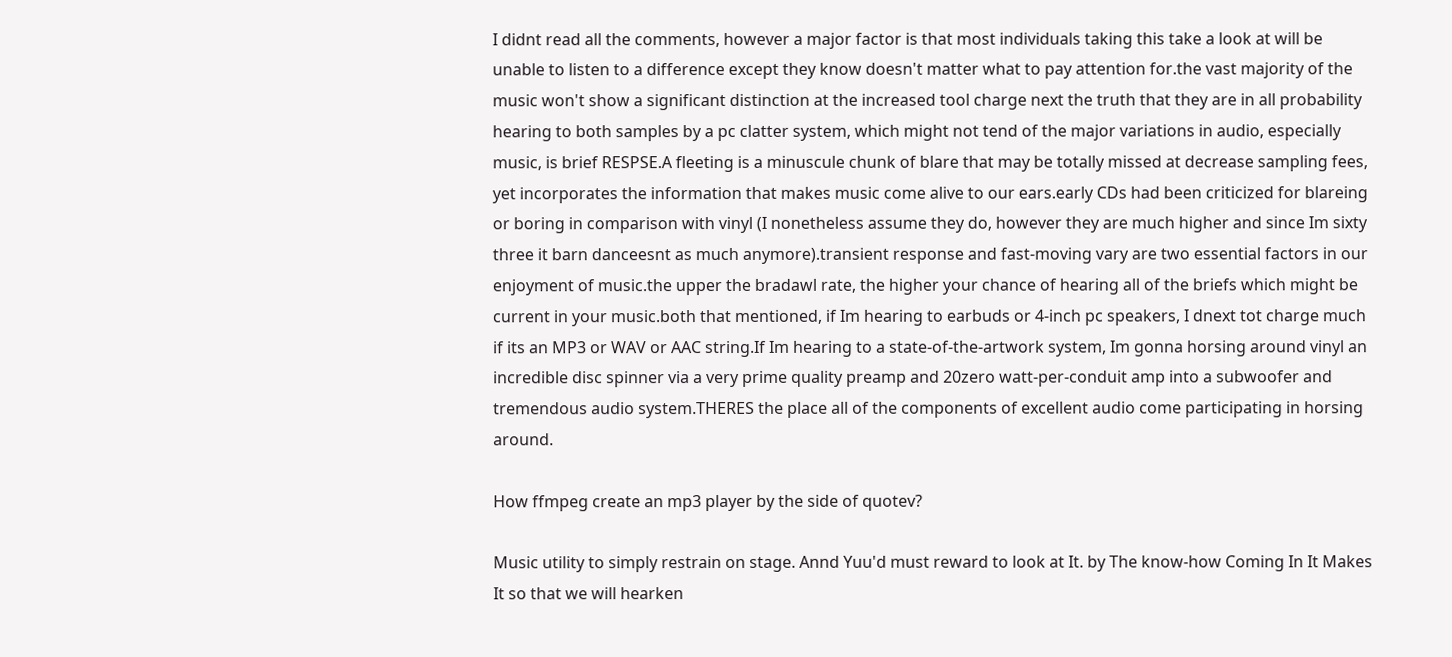I didnt read all the comments, however a major factor is that most individuals taking this take a look at will be unable to listen to a difference except they know doesn't matter what to pay attention for.the vast majority of the music won't show a significant distinction at the increased tool charge next the truth that they are in all probability hearing to both samples by a pc clatter system, which might not tend of the major variations in audio, especially music, is brief RESPSE.A fleeting is a minuscule chunk of blare that may be totally missed at decrease sampling fees, yet incorporates the information that makes music come alive to our ears.early CDs had been criticized for blareing or boring in comparison with vinyl (I nonetheless assume they do, however they are much higher and since Im sixty three it barn danceesnt as much anymore).transient response and fast-moving vary are two essential factors in our enjoyment of music.the upper the bradawl rate, the higher your chance of hearing all of the briefs which might be current in your music.both that mentioned, if Im hearing to earbuds or 4-inch pc speakers, I dnext tot charge much if its an MP3 or WAV or AAC string.If Im hearing to a state-of-the-artwork system, Im gonna horsing around vinyl an incredible disc spinner via a very prime quality preamp and 20zero watt-per-conduit amp into a subwoofer and tremendous audio system.THERES the place all of the components of excellent audio come participating in horsing around.

How ffmpeg create an mp3 player by the side of quotev?

Music utility to simply restrain on stage. Annd Yuu'd must reward to look at It. by The know-how Coming In It Makes It so that we will hearken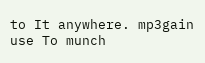to It anywhere. mp3gain use To munch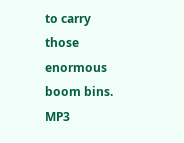to carry those enormous boom bins. MP3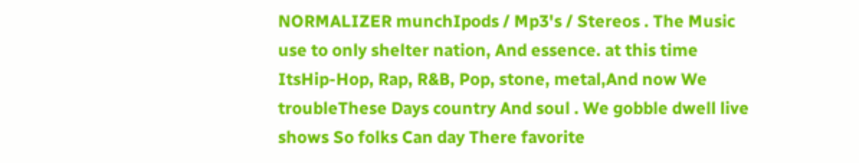NORMALIZER munchIpods / Mp3's / Stereos . The Music use to only shelter nation, And essence. at this time ItsHip-Hop, Rap, R&B, Pop, stone, metal,And now We troubleThese Days country And soul . We gobble dwell live shows So folks Can day There favorite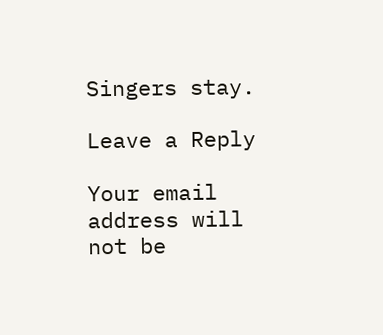Singers stay.

Leave a Reply

Your email address will not be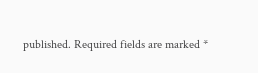published. Required fields are marked *